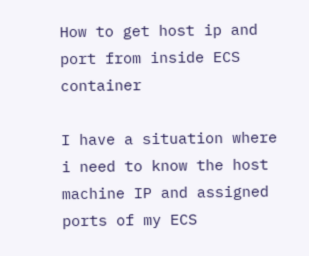How to get host ip and port from inside ECS container

I have a situation where i need to know the host machine IP and assigned ports of my ECS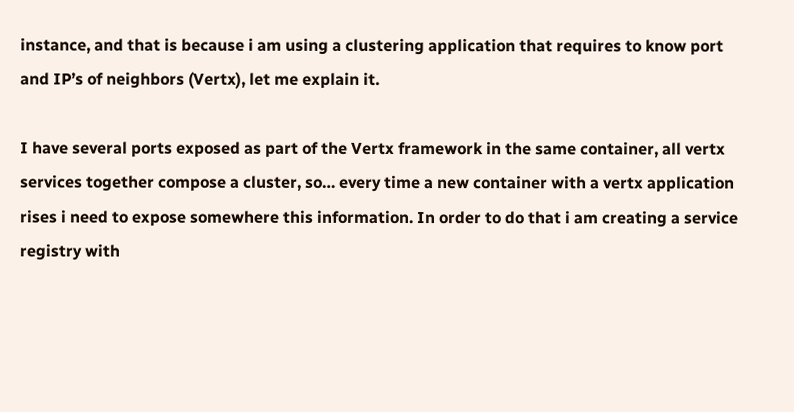instance, and that is because i am using a clustering application that requires to know port and IP’s of neighbors (Vertx), let me explain it.

I have several ports exposed as part of the Vertx framework in the same container, all vertx services together compose a cluster, so… every time a new container with a vertx application rises i need to expose somewhere this information. In order to do that i am creating a service registry with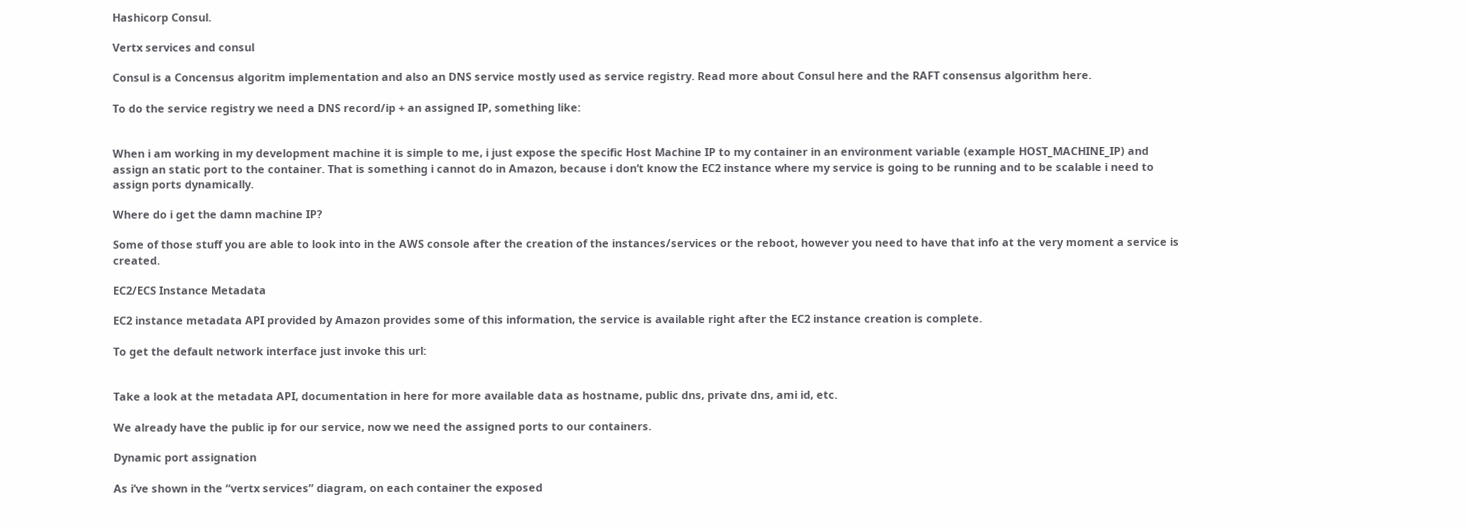Hashicorp Consul.

Vertx services and consul

Consul is a Concensus algoritm implementation and also an DNS service mostly used as service registry. Read more about Consul here and the RAFT consensus algorithm here.

To do the service registry we need a DNS record/ip + an assigned IP, something like:


When i am working in my development machine it is simple to me, i just expose the specific Host Machine IP to my container in an environment variable (example HOST_MACHINE_IP) and assign an static port to the container. That is something i cannot do in Amazon, because i don’t know the EC2 instance where my service is going to be running and to be scalable i need to assign ports dynamically.

Where do i get the damn machine IP?

Some of those stuff you are able to look into in the AWS console after the creation of the instances/services or the reboot, however you need to have that info at the very moment a service is created.

EC2/ECS Instance Metadata

EC2 instance metadata API provided by Amazon provides some of this information, the service is available right after the EC2 instance creation is complete.

To get the default network interface just invoke this url:


Take a look at the metadata API, documentation in here for more available data as hostname, public dns, private dns, ami id, etc.

We already have the public ip for our service, now we need the assigned ports to our containers.

Dynamic port assignation

As i’ve shown in the “vertx services” diagram, on each container the exposed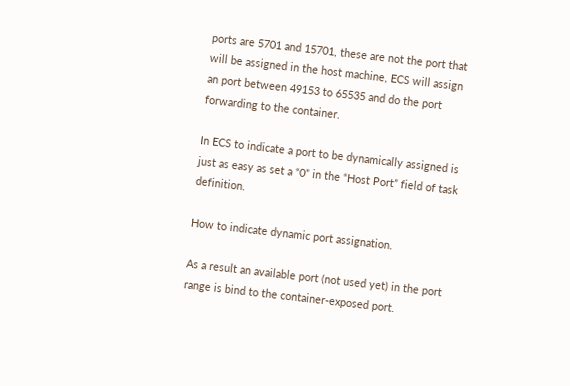ports are 5701 and 15701, these are not the port that will be assigned in the host machine, ECS will assign an port between 49153 to 65535 and do the port forwarding to the container.

In ECS to indicate a port to be dynamically assigned is just as easy as set a “0” in the “Host Port” field of task definition.

How to indicate dynamic port assignation.

As a result an available port (not used yet) in the port range is bind to the container-exposed port.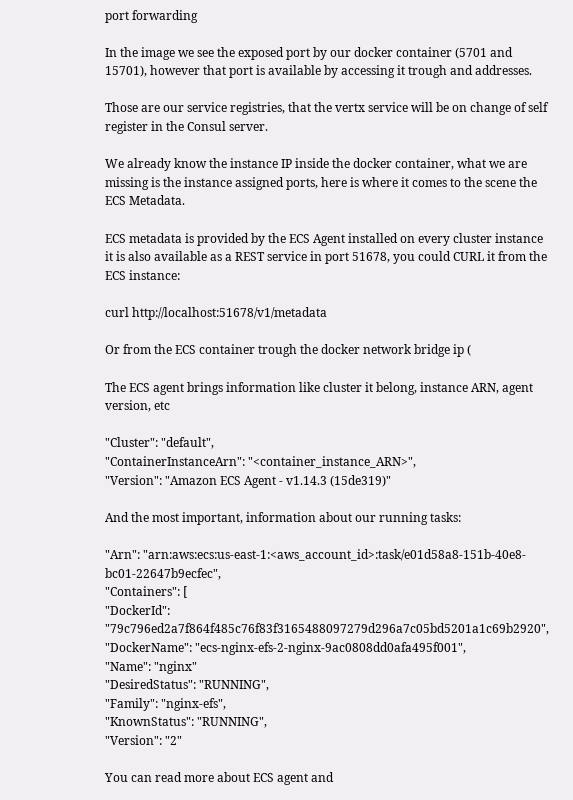port forwarding

In the image we see the exposed port by our docker container (5701 and 15701), however that port is available by accessing it trough and addresses.

Those are our service registries, that the vertx service will be on change of self register in the Consul server.

We already know the instance IP inside the docker container, what we are missing is the instance assigned ports, here is where it comes to the scene the ECS Metadata.

ECS metadata is provided by the ECS Agent installed on every cluster instance it is also available as a REST service in port 51678, you could CURL it from the ECS instance:

curl http://localhost:51678/v1/metadata

Or from the ECS container trough the docker network bridge ip (

The ECS agent brings information like cluster it belong, instance ARN, agent version, etc

"Cluster": "default",
"ContainerInstanceArn": "<container_instance_ARN>",
"Version": "Amazon ECS Agent - v1.14.3 (15de319)"

And the most important, information about our running tasks:

"Arn": "arn:aws:ecs:us-east-1:<aws_account_id>:task/e01d58a8-151b-40e8-bc01-22647b9ecfec",
"Containers": [
"DockerId": "79c796ed2a7f864f485c76f83f3165488097279d296a7c05bd5201a1c69b2920",
"DockerName": "ecs-nginx-efs-2-nginx-9ac0808dd0afa495f001",
"Name": "nginx"
"DesiredStatus": "RUNNING",
"Family": "nginx-efs",
"KnownStatus": "RUNNING",
"Version": "2"

You can read more about ECS agent and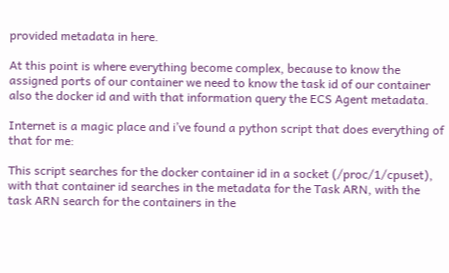provided metadata in here.

At this point is where everything become complex, because to know the assigned ports of our container we need to know the task id of our container also the docker id and with that information query the ECS Agent metadata.

Internet is a magic place and i’ve found a python script that does everything of that for me:

This script searches for the docker container id in a socket (/proc/1/cpuset), with that container id searches in the metadata for the Task ARN, with the task ARN search for the containers in the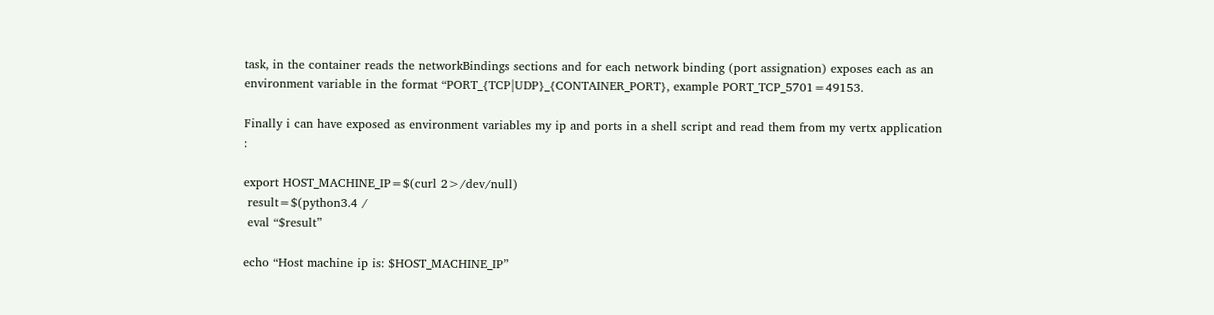task, in the container reads the networkBindings sections and for each network binding (port assignation) exposes each as an environment variable in the format “PORT_{TCP|UDP}_{CONTAINER_PORT}, example PORT_TCP_5701=49153.

Finally i can have exposed as environment variables my ip and ports in a shell script and read them from my vertx application :

export HOST_MACHINE_IP=$(curl 2>/dev/null)
 result=$(python3.4 /
 eval “$result”

echo “Host machine ip is: $HOST_MACHINE_IP”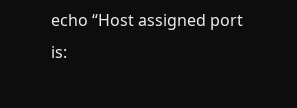echo “Host assigned port is: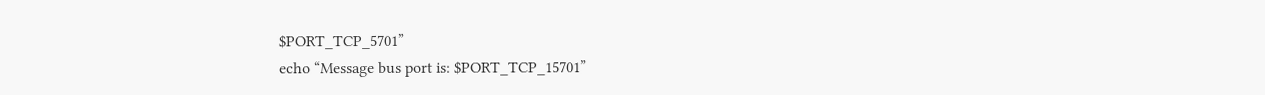$PORT_TCP_5701”
echo “Message bus port is: $PORT_TCP_15701”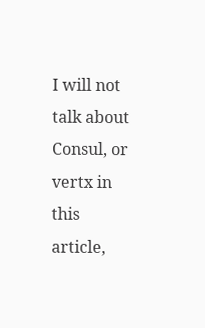I will not talk about Consul, or vertx in this article,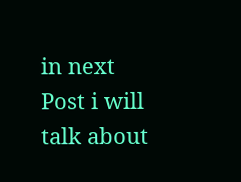in next Post i will talk about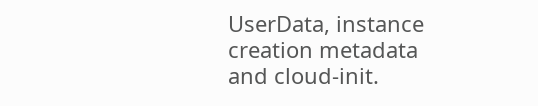UserData, instance creation metadata and cloud-init.